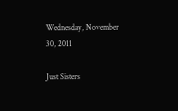Wednesday, November 30, 2011

Just Sisters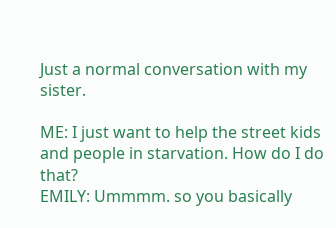Just a normal conversation with my sister.

ME: I just want to help the street kids and people in starvation. How do I do that?
EMILY: Ummmm. so you basically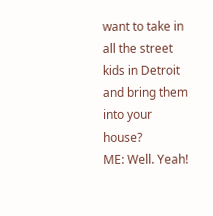want to take in all the street kids in Detroit and bring them into your house?
ME: Well. Yeah!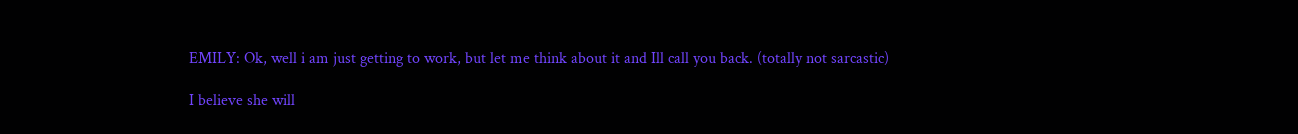EMILY: Ok, well i am just getting to work, but let me think about it and Ill call you back. (totally not sarcastic)

I believe she will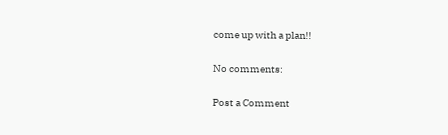come up with a plan!!

No comments:

Post a Comment